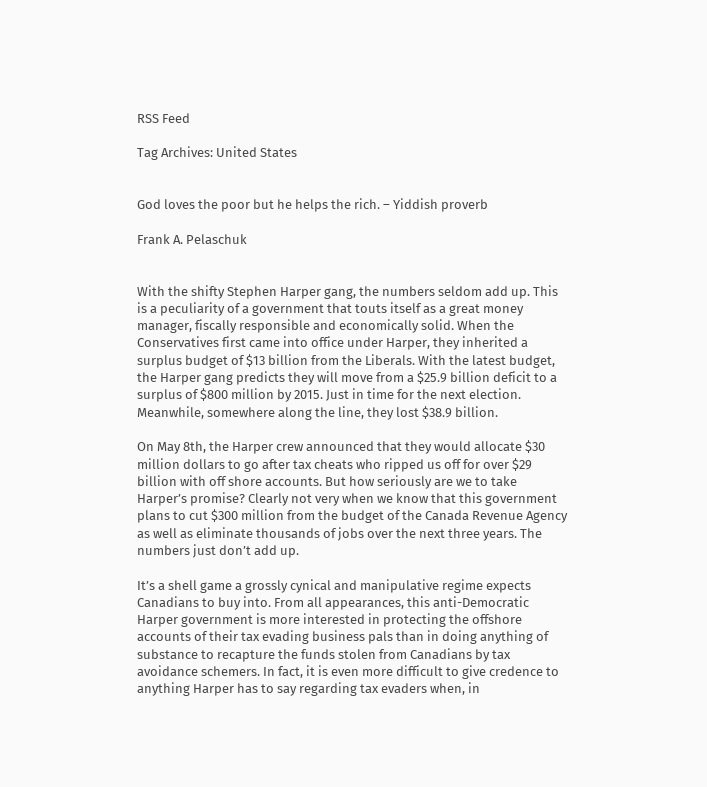RSS Feed

Tag Archives: United States


God loves the poor but he helps the rich. – Yiddish proverb

Frank A. Pelaschuk


With the shifty Stephen Harper gang, the numbers seldom add up. This is a peculiarity of a government that touts itself as a great money manager, fiscally responsible and economically solid. When the Conservatives first came into office under Harper, they inherited a surplus budget of $13 billion from the Liberals. With the latest budget, the Harper gang predicts they will move from a $25.9 billion deficit to a surplus of $800 million by 2015. Just in time for the next election. Meanwhile, somewhere along the line, they lost $38.9 billion.

On May 8th, the Harper crew announced that they would allocate $30 million dollars to go after tax cheats who ripped us off for over $29 billion with off shore accounts. But how seriously are we to take Harper’s promise? Clearly not very when we know that this government plans to cut $300 million from the budget of the Canada Revenue Agency as well as eliminate thousands of jobs over the next three years. The numbers just don’t add up.

It’s a shell game a grossly cynical and manipulative regime expects Canadians to buy into. From all appearances, this anti-Democratic Harper government is more interested in protecting the offshore accounts of their tax evading business pals than in doing anything of substance to recapture the funds stolen from Canadians by tax avoidance schemers. In fact, it is even more difficult to give credence to anything Harper has to say regarding tax evaders when, in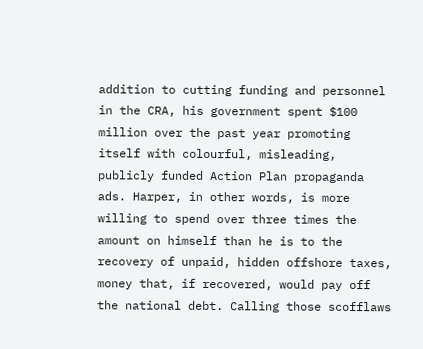addition to cutting funding and personnel in the CRA, his government spent $100 million over the past year promoting itself with colourful, misleading, publicly funded Action Plan propaganda ads. Harper, in other words, is more willing to spend over three times the amount on himself than he is to the recovery of unpaid, hidden offshore taxes, money that, if recovered, would pay off the national debt. Calling those scofflaws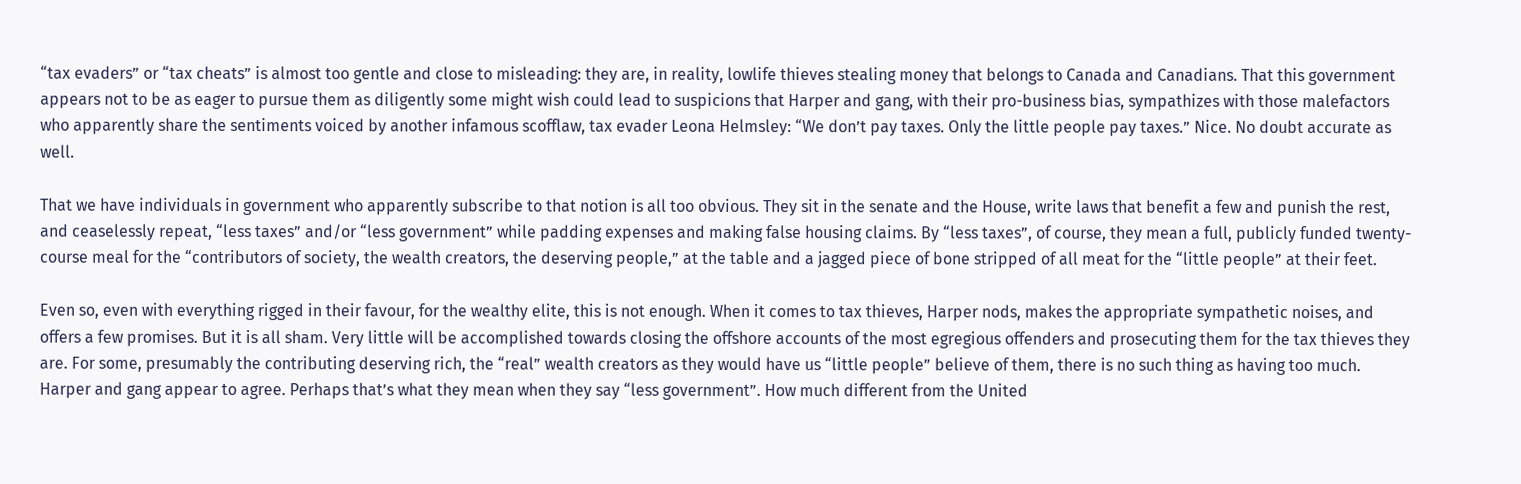“tax evaders” or “tax cheats” is almost too gentle and close to misleading: they are, in reality, lowlife thieves stealing money that belongs to Canada and Canadians. That this government appears not to be as eager to pursue them as diligently some might wish could lead to suspicions that Harper and gang, with their pro-business bias, sympathizes with those malefactors who apparently share the sentiments voiced by another infamous scofflaw, tax evader Leona Helmsley: “We don’t pay taxes. Only the little people pay taxes.” Nice. No doubt accurate as well.

That we have individuals in government who apparently subscribe to that notion is all too obvious. They sit in the senate and the House, write laws that benefit a few and punish the rest, and ceaselessly repeat, “less taxes” and/or “less government” while padding expenses and making false housing claims. By “less taxes”, of course, they mean a full, publicly funded twenty-course meal for the “contributors of society, the wealth creators, the deserving people,” at the table and a jagged piece of bone stripped of all meat for the “little people” at their feet.

Even so, even with everything rigged in their favour, for the wealthy elite, this is not enough. When it comes to tax thieves, Harper nods, makes the appropriate sympathetic noises, and offers a few promises. But it is all sham. Very little will be accomplished towards closing the offshore accounts of the most egregious offenders and prosecuting them for the tax thieves they are. For some, presumably the contributing deserving rich, the “real” wealth creators as they would have us “little people” believe of them, there is no such thing as having too much. Harper and gang appear to agree. Perhaps that’s what they mean when they say “less government”. How much different from the United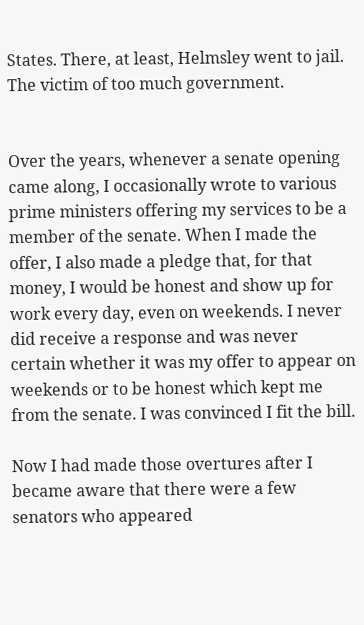States. There, at least, Helmsley went to jail. The victim of too much government.


Over the years, whenever a senate opening came along, I occasionally wrote to various prime ministers offering my services to be a member of the senate. When I made the offer, I also made a pledge that, for that money, I would be honest and show up for work every day, even on weekends. I never did receive a response and was never certain whether it was my offer to appear on weekends or to be honest which kept me from the senate. I was convinced I fit the bill.

Now I had made those overtures after I became aware that there were a few senators who appeared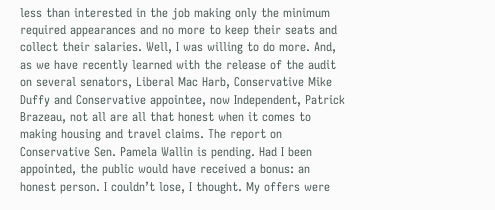less than interested in the job making only the minimum required appearances and no more to keep their seats and collect their salaries. Well, I was willing to do more. And, as we have recently learned with the release of the audit on several senators, Liberal Mac Harb, Conservative Mike Duffy and Conservative appointee, now Independent, Patrick Brazeau, not all are all that honest when it comes to making housing and travel claims. The report on Conservative Sen. Pamela Wallin is pending. Had I been appointed, the public would have received a bonus: an honest person. I couldn’t lose, I thought. My offers were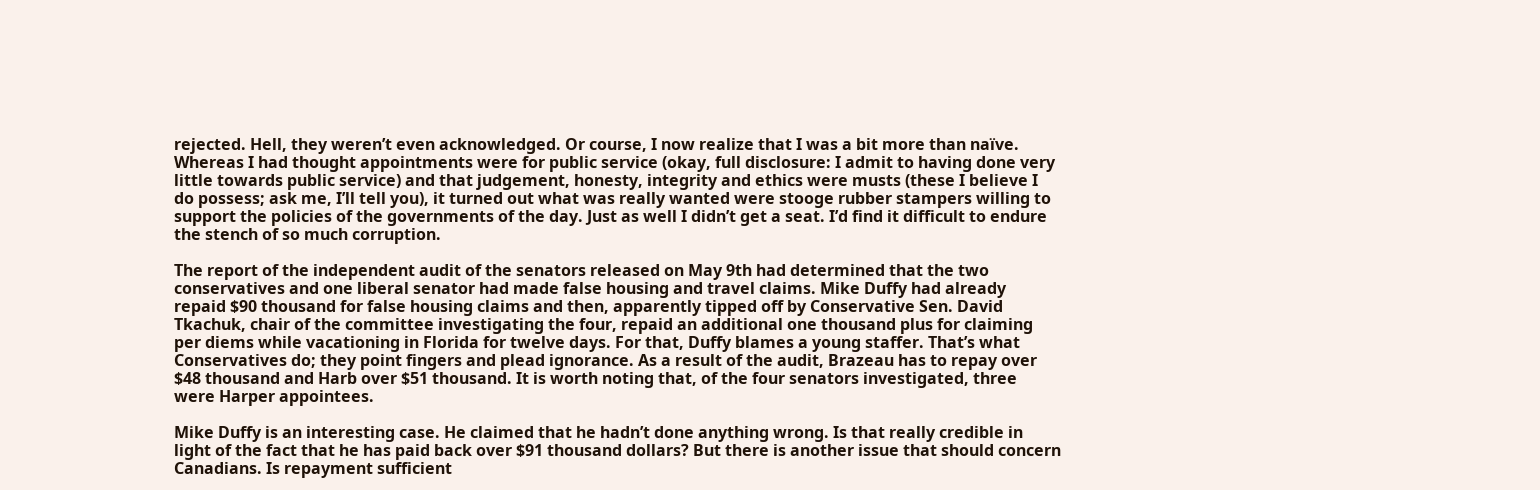rejected. Hell, they weren’t even acknowledged. Or course, I now realize that I was a bit more than naïve. Whereas I had thought appointments were for public service (okay, full disclosure: I admit to having done very little towards public service) and that judgement, honesty, integrity and ethics were musts (these I believe I do possess; ask me, I’ll tell you), it turned out what was really wanted were stooge rubber stampers willing to support the policies of the governments of the day. Just as well I didn’t get a seat. I’d find it difficult to endure the stench of so much corruption.

The report of the independent audit of the senators released on May 9th had determined that the two conservatives and one liberal senator had made false housing and travel claims. Mike Duffy had already repaid $90 thousand for false housing claims and then, apparently tipped off by Conservative Sen. David Tkachuk, chair of the committee investigating the four, repaid an additional one thousand plus for claiming per diems while vacationing in Florida for twelve days. For that, Duffy blames a young staffer. That’s what Conservatives do; they point fingers and plead ignorance. As a result of the audit, Brazeau has to repay over $48 thousand and Harb over $51 thousand. It is worth noting that, of the four senators investigated, three were Harper appointees.

Mike Duffy is an interesting case. He claimed that he hadn’t done anything wrong. Is that really credible in light of the fact that he has paid back over $91 thousand dollars? But there is another issue that should concern Canadians. Is repayment sufficient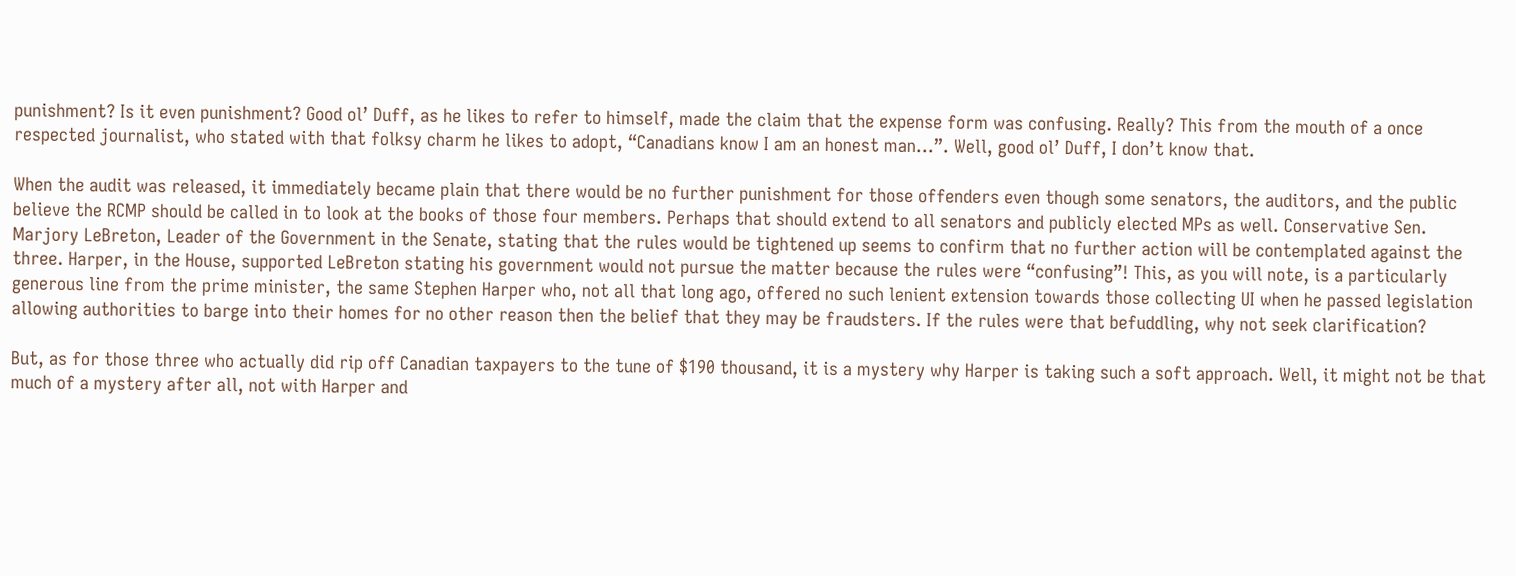punishment? Is it even punishment? Good ol’ Duff, as he likes to refer to himself, made the claim that the expense form was confusing. Really? This from the mouth of a once respected journalist, who stated with that folksy charm he likes to adopt, “Canadians know I am an honest man…”. Well, good ol’ Duff, I don’t know that.

When the audit was released, it immediately became plain that there would be no further punishment for those offenders even though some senators, the auditors, and the public believe the RCMP should be called in to look at the books of those four members. Perhaps that should extend to all senators and publicly elected MPs as well. Conservative Sen. Marjory LeBreton, Leader of the Government in the Senate, stating that the rules would be tightened up seems to confirm that no further action will be contemplated against the three. Harper, in the House, supported LeBreton stating his government would not pursue the matter because the rules were “confusing”! This, as you will note, is a particularly generous line from the prime minister, the same Stephen Harper who, not all that long ago, offered no such lenient extension towards those collecting UI when he passed legislation allowing authorities to barge into their homes for no other reason then the belief that they may be fraudsters. If the rules were that befuddling, why not seek clarification?

But, as for those three who actually did rip off Canadian taxpayers to the tune of $190 thousand, it is a mystery why Harper is taking such a soft approach. Well, it might not be that much of a mystery after all, not with Harper and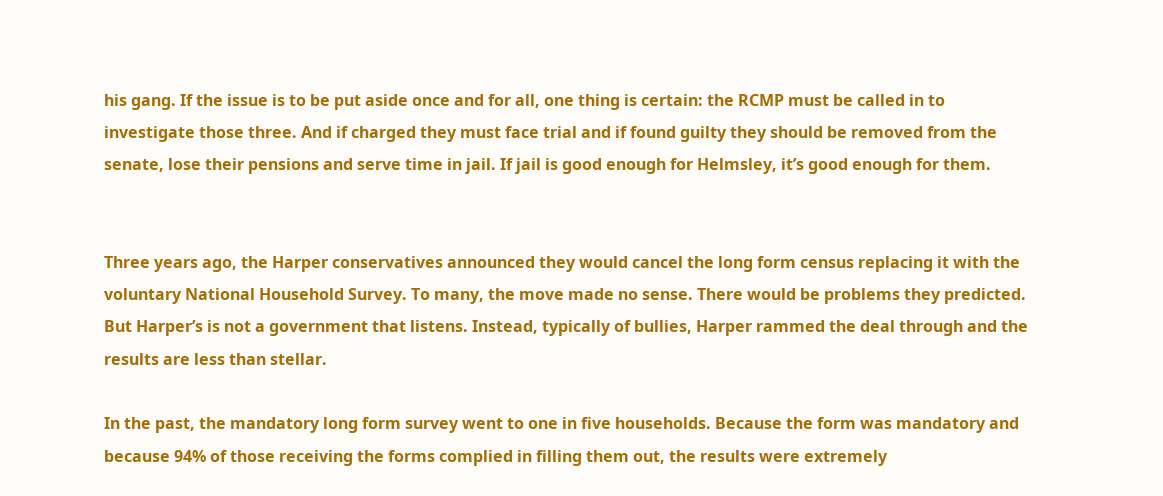his gang. If the issue is to be put aside once and for all, one thing is certain: the RCMP must be called in to investigate those three. And if charged they must face trial and if found guilty they should be removed from the senate, lose their pensions and serve time in jail. If jail is good enough for Helmsley, it’s good enough for them.


Three years ago, the Harper conservatives announced they would cancel the long form census replacing it with the voluntary National Household Survey. To many, the move made no sense. There would be problems they predicted. But Harper’s is not a government that listens. Instead, typically of bullies, Harper rammed the deal through and the results are less than stellar.

In the past, the mandatory long form survey went to one in five households. Because the form was mandatory and because 94% of those receiving the forms complied in filling them out, the results were extremely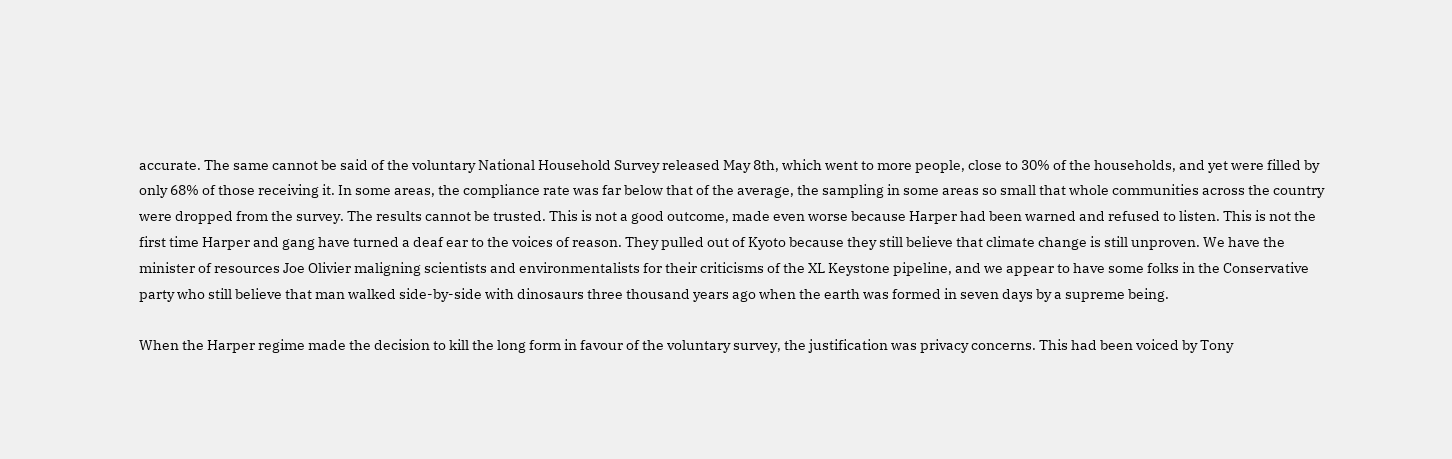accurate. The same cannot be said of the voluntary National Household Survey released May 8th, which went to more people, close to 30% of the households, and yet were filled by only 68% of those receiving it. In some areas, the compliance rate was far below that of the average, the sampling in some areas so small that whole communities across the country were dropped from the survey. The results cannot be trusted. This is not a good outcome, made even worse because Harper had been warned and refused to listen. This is not the first time Harper and gang have turned a deaf ear to the voices of reason. They pulled out of Kyoto because they still believe that climate change is still unproven. We have the minister of resources Joe Olivier maligning scientists and environmentalists for their criticisms of the XL Keystone pipeline, and we appear to have some folks in the Conservative party who still believe that man walked side-by-side with dinosaurs three thousand years ago when the earth was formed in seven days by a supreme being.

When the Harper regime made the decision to kill the long form in favour of the voluntary survey, the justification was privacy concerns. This had been voiced by Tony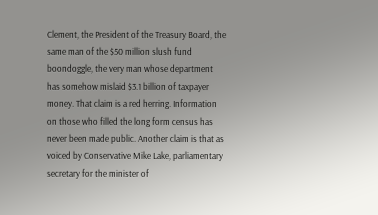Clement, the President of the Treasury Board, the same man of the $50 million slush fund boondoggle, the very man whose department has somehow mislaid $3.1 billion of taxpayer money. That claim is a red herring. Information on those who filled the long form census has never been made public. Another claim is that as voiced by Conservative Mike Lake, parliamentary secretary for the minister of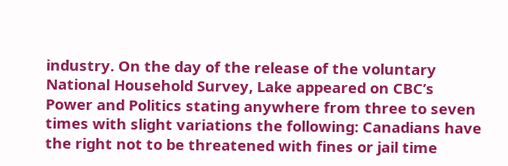industry. On the day of the release of the voluntary National Household Survey, Lake appeared on CBC’s Power and Politics stating anywhere from three to seven times with slight variations the following: Canadians have the right not to be threatened with fines or jail time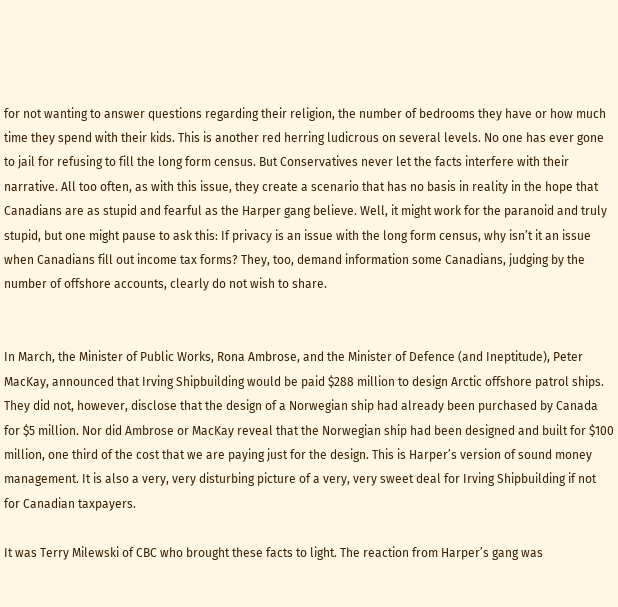for not wanting to answer questions regarding their religion, the number of bedrooms they have or how much time they spend with their kids. This is another red herring ludicrous on several levels. No one has ever gone to jail for refusing to fill the long form census. But Conservatives never let the facts interfere with their narrative. All too often, as with this issue, they create a scenario that has no basis in reality in the hope that Canadians are as stupid and fearful as the Harper gang believe. Well, it might work for the paranoid and truly stupid, but one might pause to ask this: If privacy is an issue with the long form census, why isn’t it an issue when Canadians fill out income tax forms? They, too, demand information some Canadians, judging by the number of offshore accounts, clearly do not wish to share.


In March, the Minister of Public Works, Rona Ambrose, and the Minister of Defence (and Ineptitude), Peter MacKay, announced that Irving Shipbuilding would be paid $288 million to design Arctic offshore patrol ships. They did not, however, disclose that the design of a Norwegian ship had already been purchased by Canada for $5 million. Nor did Ambrose or MacKay reveal that the Norwegian ship had been designed and built for $100 million, one third of the cost that we are paying just for the design. This is Harper’s version of sound money management. It is also a very, very disturbing picture of a very, very sweet deal for Irving Shipbuilding if not for Canadian taxpayers.

It was Terry Milewski of CBC who brought these facts to light. The reaction from Harper’s gang was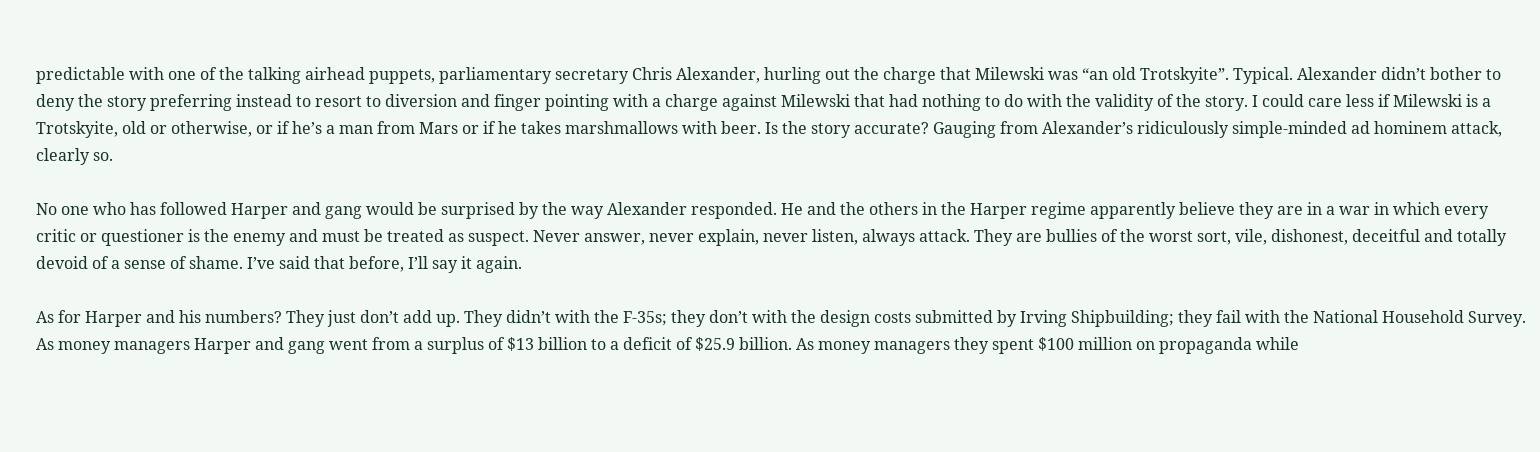predictable with one of the talking airhead puppets, parliamentary secretary Chris Alexander, hurling out the charge that Milewski was “an old Trotskyite”. Typical. Alexander didn’t bother to deny the story preferring instead to resort to diversion and finger pointing with a charge against Milewski that had nothing to do with the validity of the story. I could care less if Milewski is a Trotskyite, old or otherwise, or if he’s a man from Mars or if he takes marshmallows with beer. Is the story accurate? Gauging from Alexander’s ridiculously simple-minded ad hominem attack, clearly so.

No one who has followed Harper and gang would be surprised by the way Alexander responded. He and the others in the Harper regime apparently believe they are in a war in which every critic or questioner is the enemy and must be treated as suspect. Never answer, never explain, never listen, always attack. They are bullies of the worst sort, vile, dishonest, deceitful and totally devoid of a sense of shame. I’ve said that before, I’ll say it again.

As for Harper and his numbers? They just don’t add up. They didn’t with the F-35s; they don’t with the design costs submitted by Irving Shipbuilding; they fail with the National Household Survey. As money managers Harper and gang went from a surplus of $13 billion to a deficit of $25.9 billion. As money managers they spent $100 million on propaganda while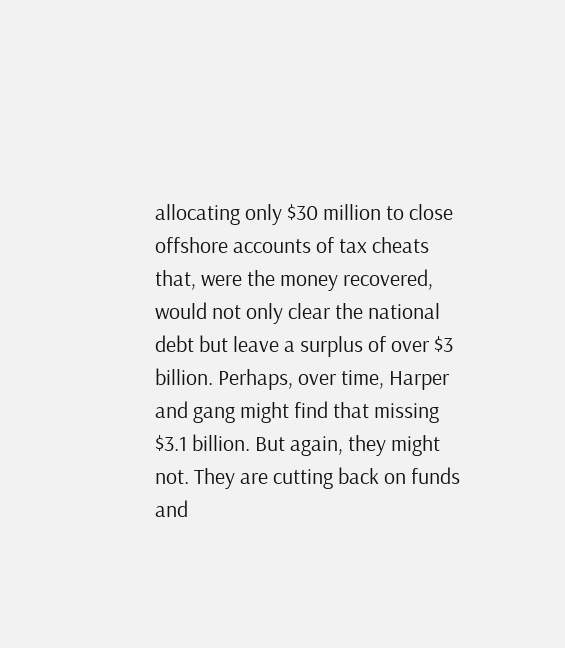allocating only $30 million to close offshore accounts of tax cheats that, were the money recovered, would not only clear the national debt but leave a surplus of over $3 billion. Perhaps, over time, Harper and gang might find that missing $3.1 billion. But again, they might not. They are cutting back on funds and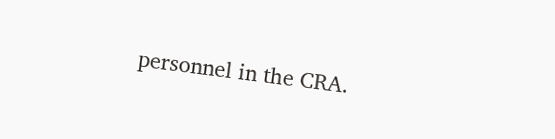personnel in the CRA.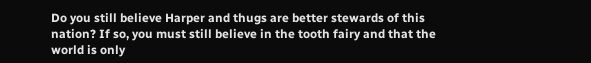Do you still believe Harper and thugs are better stewards of this nation? If so, you must still believe in the tooth fairy and that the world is only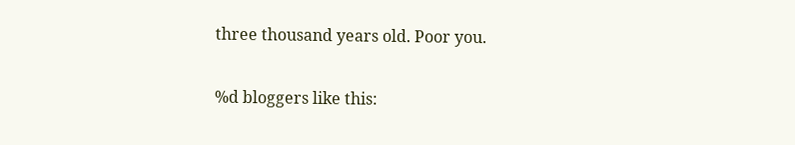three thousand years old. Poor you.

%d bloggers like this: